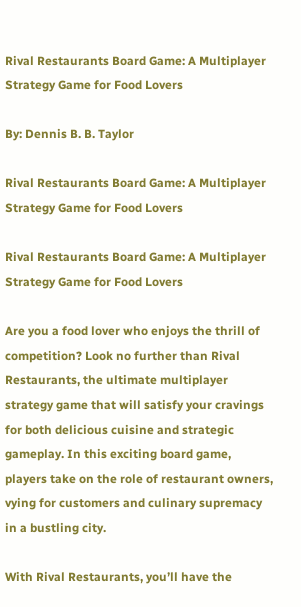Rival Restaurants Board Game: A Multiplayer Strategy Game for Food Lovers

By: Dennis B. B. Taylor

Rival Restaurants Board Game: A Multiplayer Strategy Game for Food Lovers

Rival Restaurants Board Game: A Multiplayer Strategy Game for Food Lovers

Are you a food lover who enjoys the thrill of competition? Look no further than Rival Restaurants, the ultimate multiplayer strategy game that will satisfy your cravings for both delicious cuisine and strategic gameplay. In this exciting board game, players take on the role of restaurant owners, vying for customers and culinary supremacy in a bustling city.

With Rival Restaurants, you’ll have the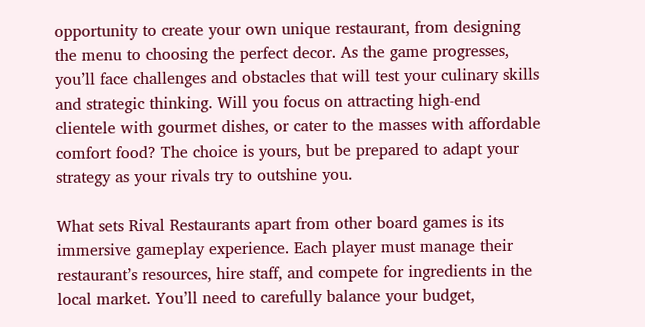opportunity to create your own unique restaurant, from designing the menu to choosing the perfect decor. As the game progresses, you’ll face challenges and obstacles that will test your culinary skills and strategic thinking. Will you focus on attracting high-end clientele with gourmet dishes, or cater to the masses with affordable comfort food? The choice is yours, but be prepared to adapt your strategy as your rivals try to outshine you.

What sets Rival Restaurants apart from other board games is its immersive gameplay experience. Each player must manage their restaurant’s resources, hire staff, and compete for ingredients in the local market. You’ll need to carefully balance your budget,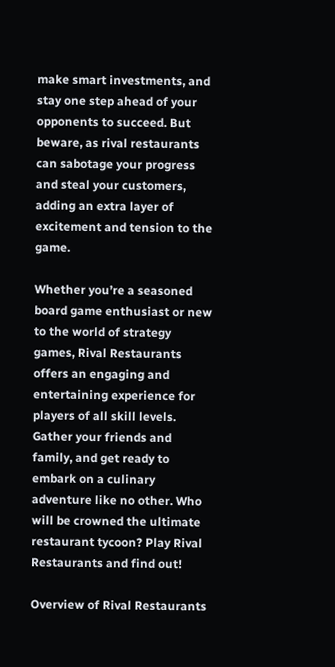make smart investments, and stay one step ahead of your opponents to succeed. But beware, as rival restaurants can sabotage your progress and steal your customers, adding an extra layer of excitement and tension to the game.

Whether you’re a seasoned board game enthusiast or new to the world of strategy games, Rival Restaurants offers an engaging and entertaining experience for players of all skill levels. Gather your friends and family, and get ready to embark on a culinary adventure like no other. Who will be crowned the ultimate restaurant tycoon? Play Rival Restaurants and find out!

Overview of Rival Restaurants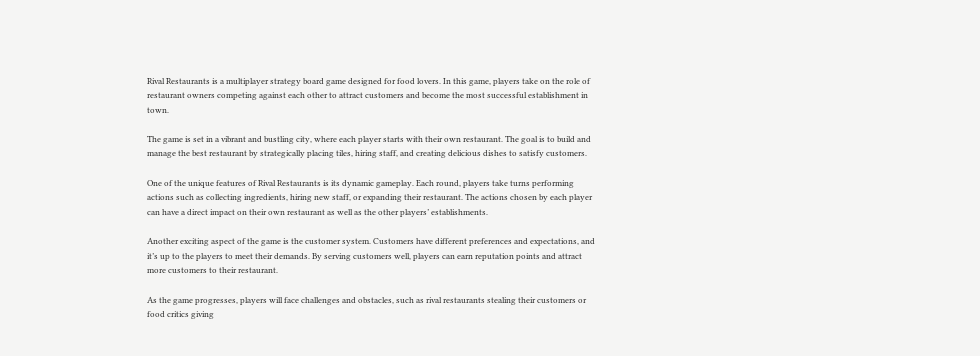Rival Restaurants is a multiplayer strategy board game designed for food lovers. In this game, players take on the role of restaurant owners competing against each other to attract customers and become the most successful establishment in town.

The game is set in a vibrant and bustling city, where each player starts with their own restaurant. The goal is to build and manage the best restaurant by strategically placing tiles, hiring staff, and creating delicious dishes to satisfy customers.

One of the unique features of Rival Restaurants is its dynamic gameplay. Each round, players take turns performing actions such as collecting ingredients, hiring new staff, or expanding their restaurant. The actions chosen by each player can have a direct impact on their own restaurant as well as the other players’ establishments.

Another exciting aspect of the game is the customer system. Customers have different preferences and expectations, and it’s up to the players to meet their demands. By serving customers well, players can earn reputation points and attract more customers to their restaurant.

As the game progresses, players will face challenges and obstacles, such as rival restaurants stealing their customers or food critics giving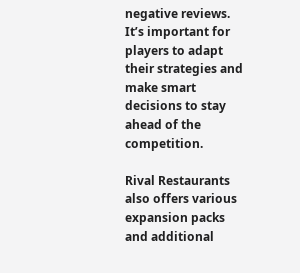negative reviews. It’s important for players to adapt their strategies and make smart decisions to stay ahead of the competition.

Rival Restaurants also offers various expansion packs and additional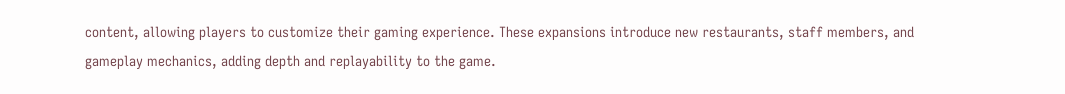content, allowing players to customize their gaming experience. These expansions introduce new restaurants, staff members, and gameplay mechanics, adding depth and replayability to the game.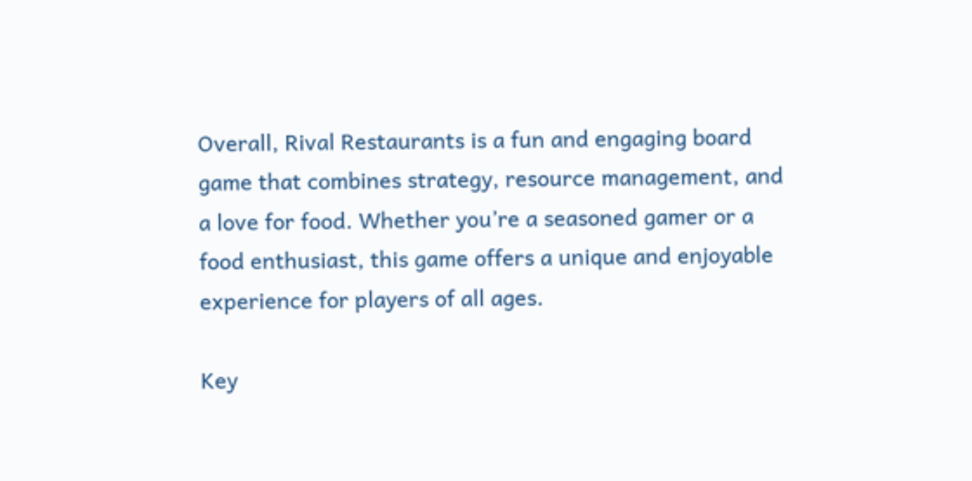Overall, Rival Restaurants is a fun and engaging board game that combines strategy, resource management, and a love for food. Whether you’re a seasoned gamer or a food enthusiast, this game offers a unique and enjoyable experience for players of all ages.

Key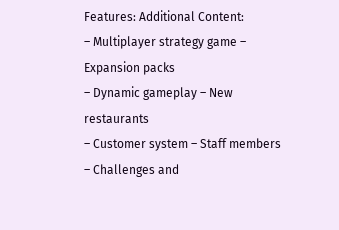Features: Additional Content:
– Multiplayer strategy game – Expansion packs
– Dynamic gameplay – New restaurants
– Customer system – Staff members
– Challenges and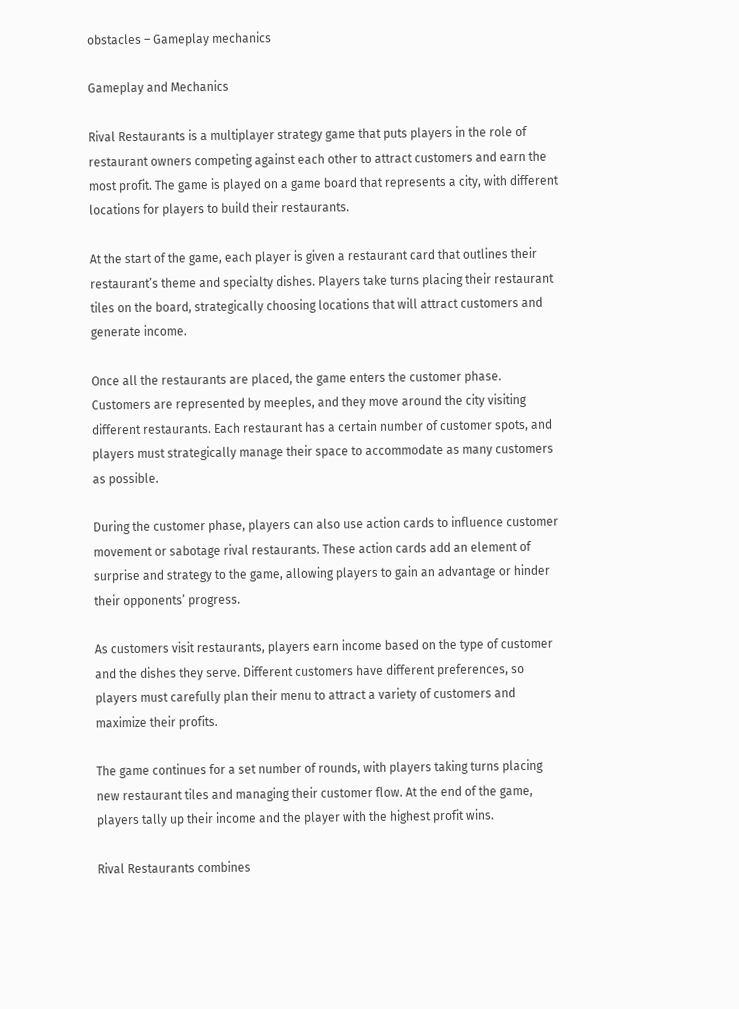obstacles – Gameplay mechanics

Gameplay and Mechanics

Rival Restaurants is a multiplayer strategy game that puts players in the role of restaurant owners competing against each other to attract customers and earn the most profit. The game is played on a game board that represents a city, with different locations for players to build their restaurants.

At the start of the game, each player is given a restaurant card that outlines their restaurant’s theme and specialty dishes. Players take turns placing their restaurant tiles on the board, strategically choosing locations that will attract customers and generate income.

Once all the restaurants are placed, the game enters the customer phase. Customers are represented by meeples, and they move around the city visiting different restaurants. Each restaurant has a certain number of customer spots, and players must strategically manage their space to accommodate as many customers as possible.

During the customer phase, players can also use action cards to influence customer movement or sabotage rival restaurants. These action cards add an element of surprise and strategy to the game, allowing players to gain an advantage or hinder their opponents’ progress.

As customers visit restaurants, players earn income based on the type of customer and the dishes they serve. Different customers have different preferences, so players must carefully plan their menu to attract a variety of customers and maximize their profits.

The game continues for a set number of rounds, with players taking turns placing new restaurant tiles and managing their customer flow. At the end of the game, players tally up their income and the player with the highest profit wins.

Rival Restaurants combines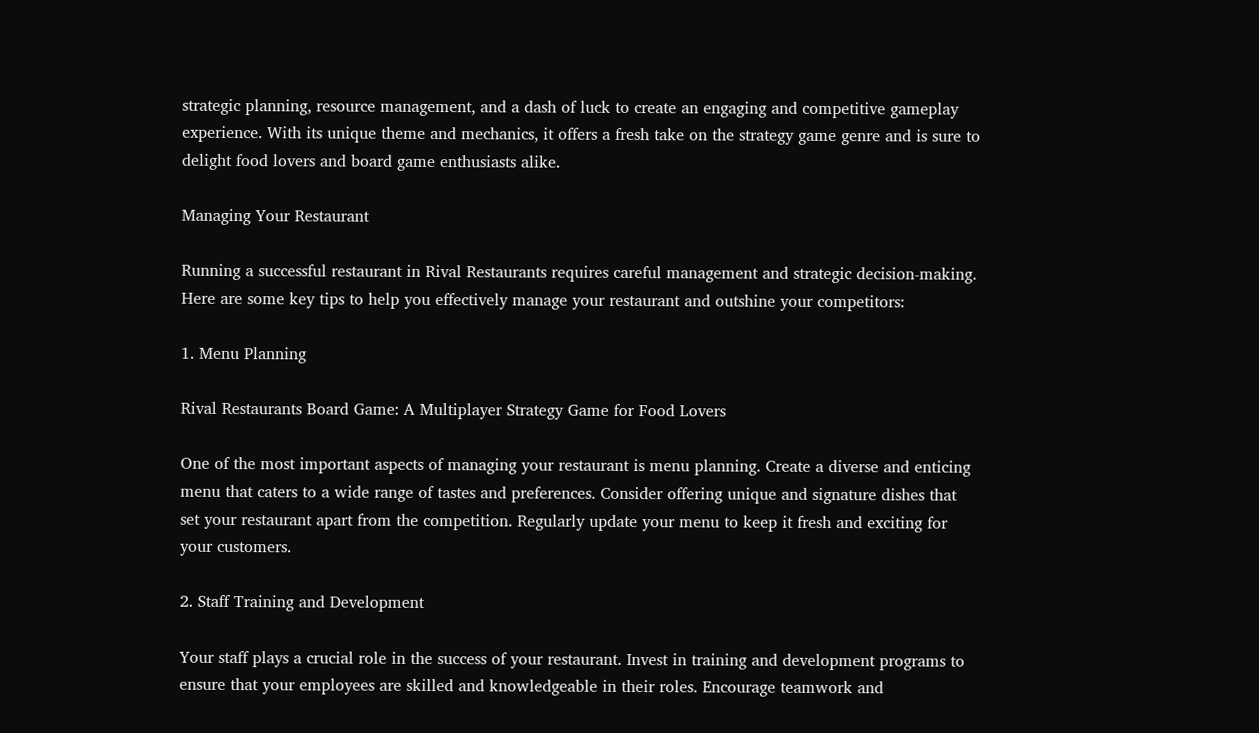strategic planning, resource management, and a dash of luck to create an engaging and competitive gameplay experience. With its unique theme and mechanics, it offers a fresh take on the strategy game genre and is sure to delight food lovers and board game enthusiasts alike.

Managing Your Restaurant

Running a successful restaurant in Rival Restaurants requires careful management and strategic decision-making. Here are some key tips to help you effectively manage your restaurant and outshine your competitors:

1. Menu Planning

Rival Restaurants Board Game: A Multiplayer Strategy Game for Food Lovers

One of the most important aspects of managing your restaurant is menu planning. Create a diverse and enticing menu that caters to a wide range of tastes and preferences. Consider offering unique and signature dishes that set your restaurant apart from the competition. Regularly update your menu to keep it fresh and exciting for your customers.

2. Staff Training and Development

Your staff plays a crucial role in the success of your restaurant. Invest in training and development programs to ensure that your employees are skilled and knowledgeable in their roles. Encourage teamwork and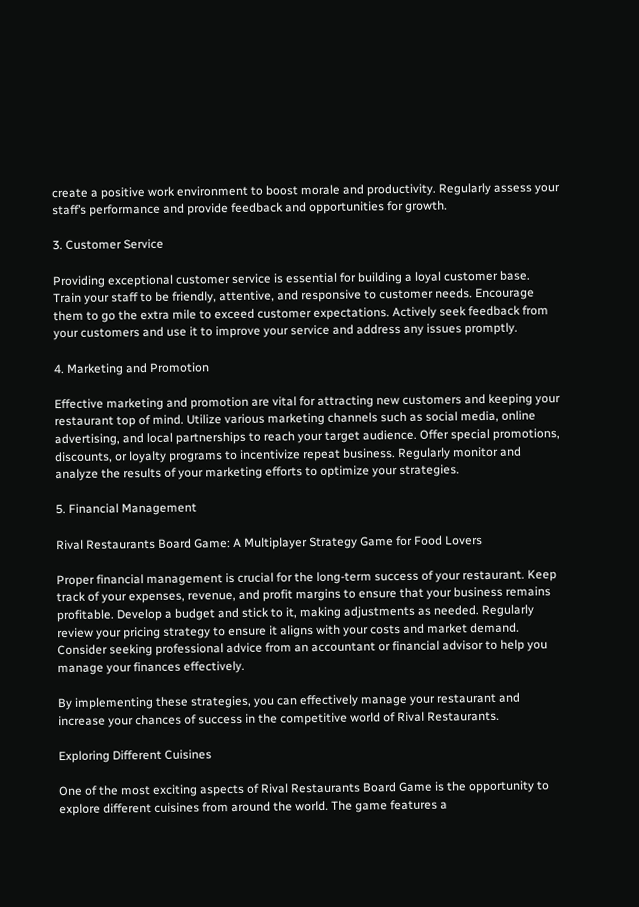create a positive work environment to boost morale and productivity. Regularly assess your staff’s performance and provide feedback and opportunities for growth.

3. Customer Service

Providing exceptional customer service is essential for building a loyal customer base. Train your staff to be friendly, attentive, and responsive to customer needs. Encourage them to go the extra mile to exceed customer expectations. Actively seek feedback from your customers and use it to improve your service and address any issues promptly.

4. Marketing and Promotion

Effective marketing and promotion are vital for attracting new customers and keeping your restaurant top of mind. Utilize various marketing channels such as social media, online advertising, and local partnerships to reach your target audience. Offer special promotions, discounts, or loyalty programs to incentivize repeat business. Regularly monitor and analyze the results of your marketing efforts to optimize your strategies.

5. Financial Management

Rival Restaurants Board Game: A Multiplayer Strategy Game for Food Lovers

Proper financial management is crucial for the long-term success of your restaurant. Keep track of your expenses, revenue, and profit margins to ensure that your business remains profitable. Develop a budget and stick to it, making adjustments as needed. Regularly review your pricing strategy to ensure it aligns with your costs and market demand. Consider seeking professional advice from an accountant or financial advisor to help you manage your finances effectively.

By implementing these strategies, you can effectively manage your restaurant and increase your chances of success in the competitive world of Rival Restaurants.

Exploring Different Cuisines

One of the most exciting aspects of Rival Restaurants Board Game is the opportunity to explore different cuisines from around the world. The game features a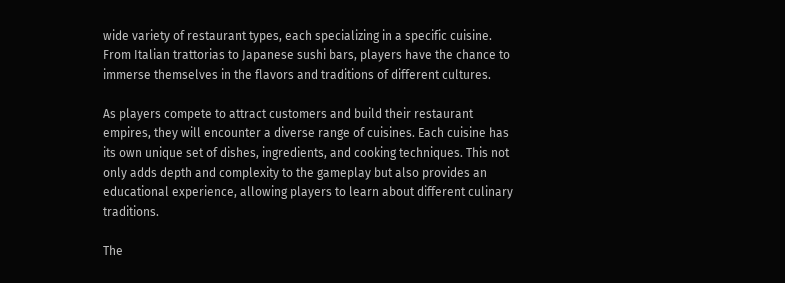wide variety of restaurant types, each specializing in a specific cuisine. From Italian trattorias to Japanese sushi bars, players have the chance to immerse themselves in the flavors and traditions of different cultures.

As players compete to attract customers and build their restaurant empires, they will encounter a diverse range of cuisines. Each cuisine has its own unique set of dishes, ingredients, and cooking techniques. This not only adds depth and complexity to the gameplay but also provides an educational experience, allowing players to learn about different culinary traditions.

The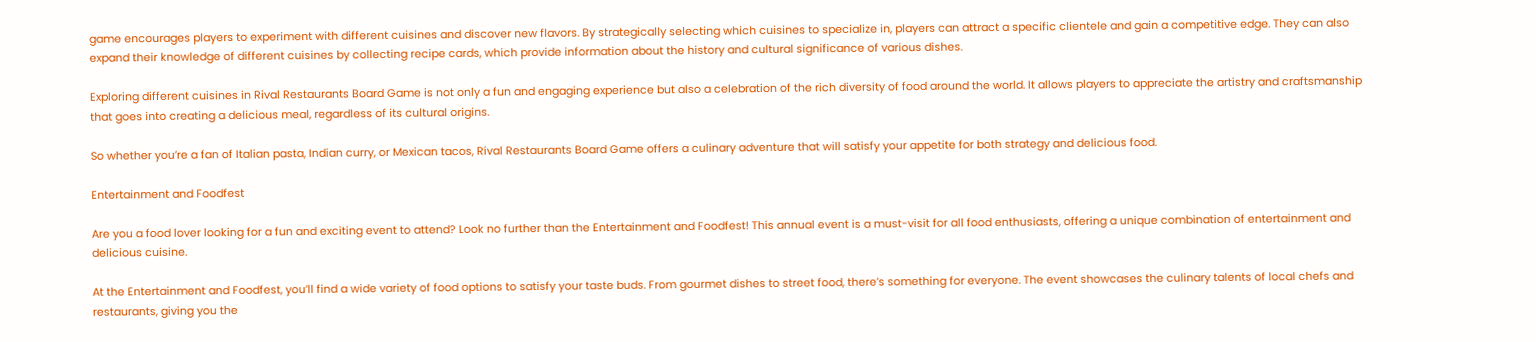game encourages players to experiment with different cuisines and discover new flavors. By strategically selecting which cuisines to specialize in, players can attract a specific clientele and gain a competitive edge. They can also expand their knowledge of different cuisines by collecting recipe cards, which provide information about the history and cultural significance of various dishes.

Exploring different cuisines in Rival Restaurants Board Game is not only a fun and engaging experience but also a celebration of the rich diversity of food around the world. It allows players to appreciate the artistry and craftsmanship that goes into creating a delicious meal, regardless of its cultural origins.

So whether you’re a fan of Italian pasta, Indian curry, or Mexican tacos, Rival Restaurants Board Game offers a culinary adventure that will satisfy your appetite for both strategy and delicious food.

Entertainment and Foodfest

Are you a food lover looking for a fun and exciting event to attend? Look no further than the Entertainment and Foodfest! This annual event is a must-visit for all food enthusiasts, offering a unique combination of entertainment and delicious cuisine.

At the Entertainment and Foodfest, you’ll find a wide variety of food options to satisfy your taste buds. From gourmet dishes to street food, there’s something for everyone. The event showcases the culinary talents of local chefs and restaurants, giving you the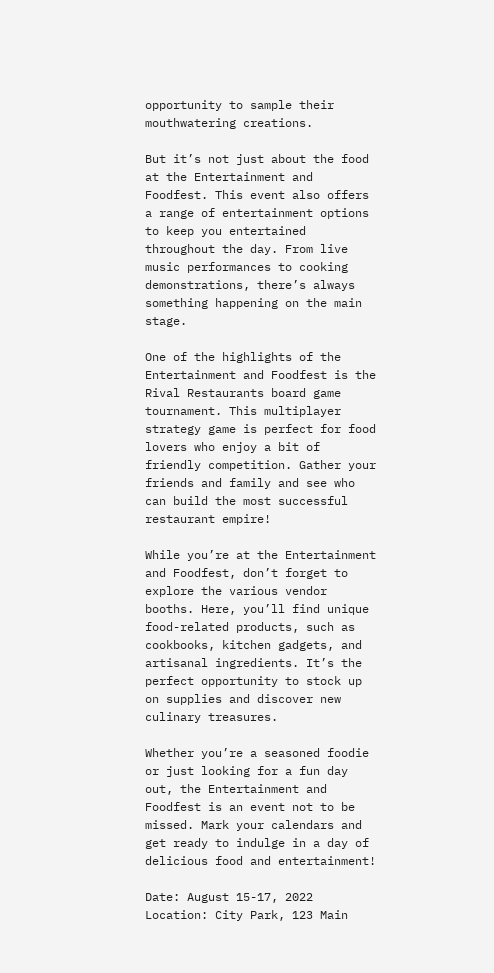opportunity to sample their mouthwatering creations.

But it’s not just about the food at the Entertainment and Foodfest. This event also offers a range of entertainment options to keep you entertained throughout the day. From live music performances to cooking demonstrations, there’s always something happening on the main stage.

One of the highlights of the Entertainment and Foodfest is the Rival Restaurants board game tournament. This multiplayer strategy game is perfect for food lovers who enjoy a bit of friendly competition. Gather your friends and family and see who can build the most successful restaurant empire!

While you’re at the Entertainment and Foodfest, don’t forget to explore the various vendor booths. Here, you’ll find unique food-related products, such as cookbooks, kitchen gadgets, and artisanal ingredients. It’s the perfect opportunity to stock up on supplies and discover new culinary treasures.

Whether you’re a seasoned foodie or just looking for a fun day out, the Entertainment and Foodfest is an event not to be missed. Mark your calendars and get ready to indulge in a day of delicious food and entertainment!

Date: August 15-17, 2022
Location: City Park, 123 Main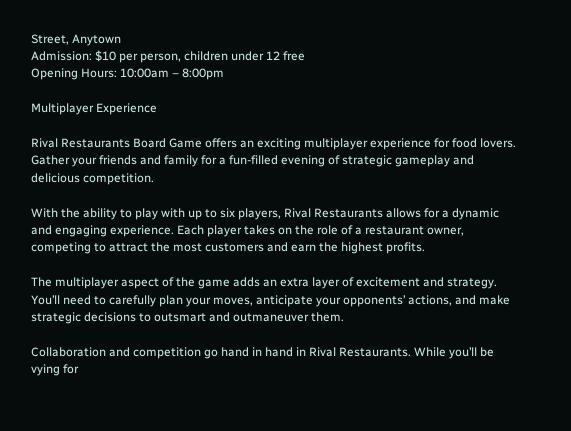Street, Anytown
Admission: $10 per person, children under 12 free
Opening Hours: 10:00am – 8:00pm

Multiplayer Experience

Rival Restaurants Board Game offers an exciting multiplayer experience for food lovers. Gather your friends and family for a fun-filled evening of strategic gameplay and delicious competition.

With the ability to play with up to six players, Rival Restaurants allows for a dynamic and engaging experience. Each player takes on the role of a restaurant owner, competing to attract the most customers and earn the highest profits.

The multiplayer aspect of the game adds an extra layer of excitement and strategy. You’ll need to carefully plan your moves, anticipate your opponents’ actions, and make strategic decisions to outsmart and outmaneuver them.

Collaboration and competition go hand in hand in Rival Restaurants. While you’ll be vying for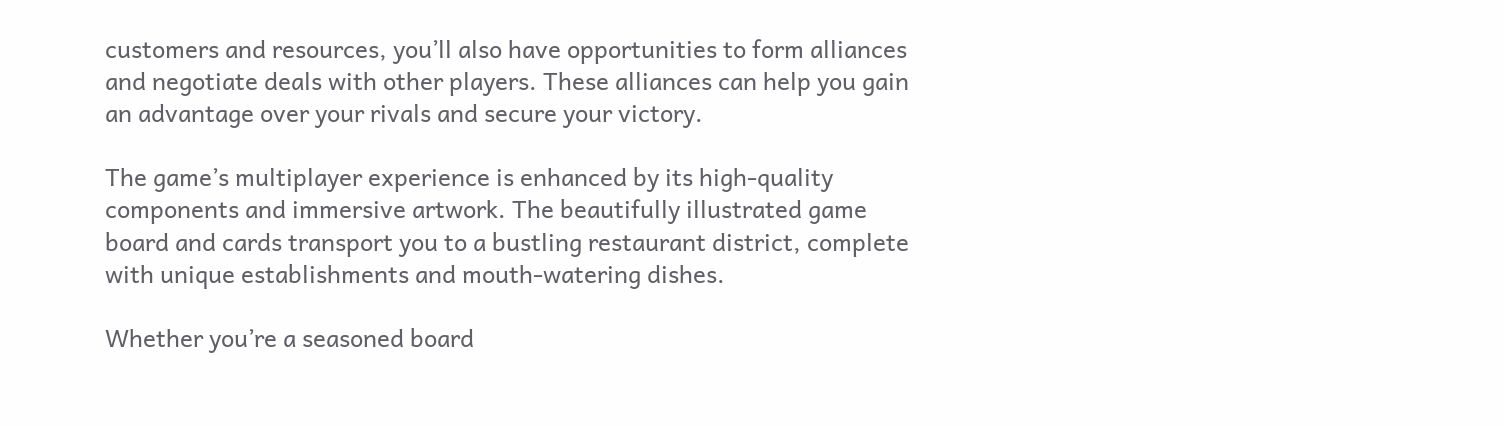customers and resources, you’ll also have opportunities to form alliances and negotiate deals with other players. These alliances can help you gain an advantage over your rivals and secure your victory.

The game’s multiplayer experience is enhanced by its high-quality components and immersive artwork. The beautifully illustrated game board and cards transport you to a bustling restaurant district, complete with unique establishments and mouth-watering dishes.

Whether you’re a seasoned board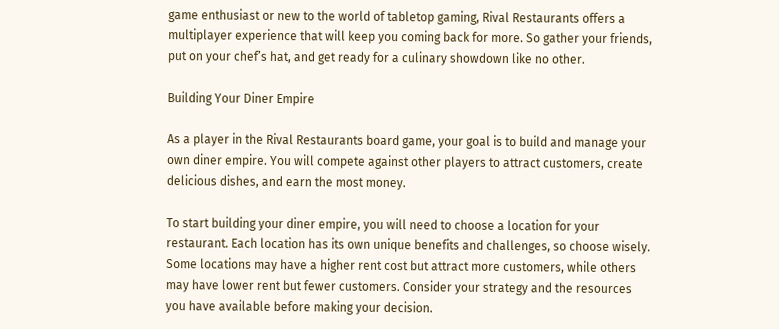game enthusiast or new to the world of tabletop gaming, Rival Restaurants offers a multiplayer experience that will keep you coming back for more. So gather your friends, put on your chef’s hat, and get ready for a culinary showdown like no other.

Building Your Diner Empire

As a player in the Rival Restaurants board game, your goal is to build and manage your own diner empire. You will compete against other players to attract customers, create delicious dishes, and earn the most money.

To start building your diner empire, you will need to choose a location for your restaurant. Each location has its own unique benefits and challenges, so choose wisely. Some locations may have a higher rent cost but attract more customers, while others may have lower rent but fewer customers. Consider your strategy and the resources you have available before making your decision.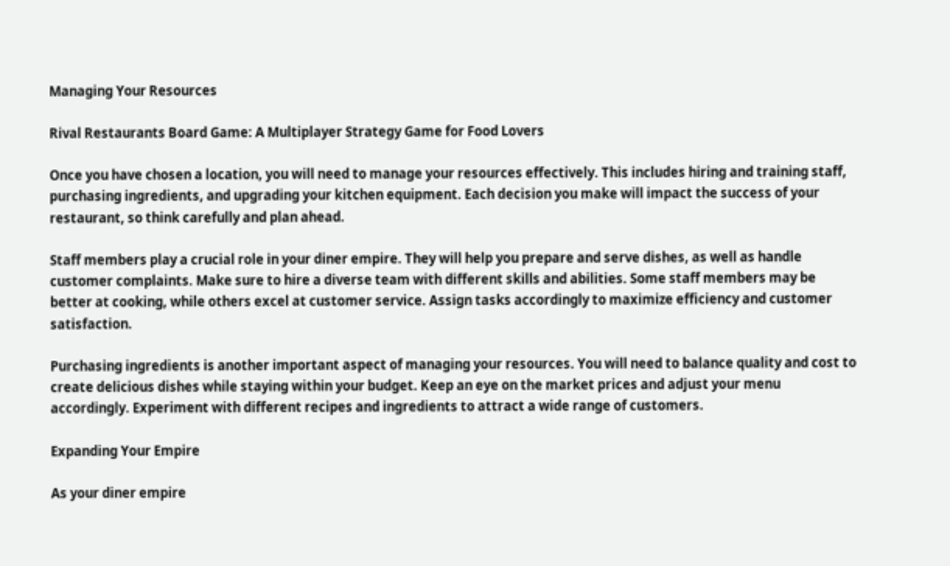Managing Your Resources

Rival Restaurants Board Game: A Multiplayer Strategy Game for Food Lovers

Once you have chosen a location, you will need to manage your resources effectively. This includes hiring and training staff, purchasing ingredients, and upgrading your kitchen equipment. Each decision you make will impact the success of your restaurant, so think carefully and plan ahead.

Staff members play a crucial role in your diner empire. They will help you prepare and serve dishes, as well as handle customer complaints. Make sure to hire a diverse team with different skills and abilities. Some staff members may be better at cooking, while others excel at customer service. Assign tasks accordingly to maximize efficiency and customer satisfaction.

Purchasing ingredients is another important aspect of managing your resources. You will need to balance quality and cost to create delicious dishes while staying within your budget. Keep an eye on the market prices and adjust your menu accordingly. Experiment with different recipes and ingredients to attract a wide range of customers.

Expanding Your Empire

As your diner empire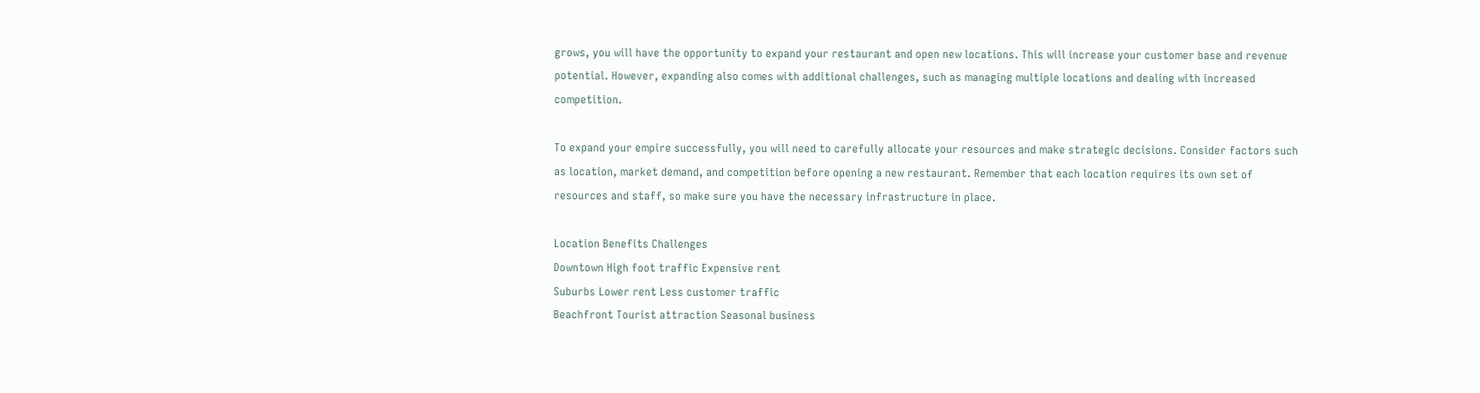grows, you will have the opportunity to expand your restaurant and open new locations. This will increase your customer base and revenue potential. However, expanding also comes with additional challenges, such as managing multiple locations and dealing with increased competition.

To expand your empire successfully, you will need to carefully allocate your resources and make strategic decisions. Consider factors such as location, market demand, and competition before opening a new restaurant. Remember that each location requires its own set of resources and staff, so make sure you have the necessary infrastructure in place.

Location Benefits Challenges
Downtown High foot traffic Expensive rent
Suburbs Lower rent Less customer traffic
Beachfront Tourist attraction Seasonal business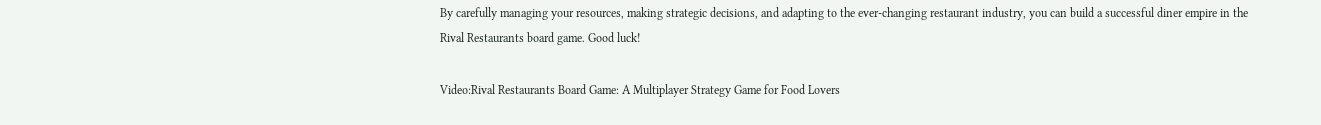By carefully managing your resources, making strategic decisions, and adapting to the ever-changing restaurant industry, you can build a successful diner empire in the Rival Restaurants board game. Good luck!

Video:Rival Restaurants Board Game: A Multiplayer Strategy Game for Food Lovers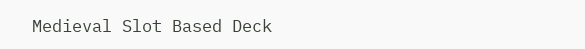Medieval Slot Based Deck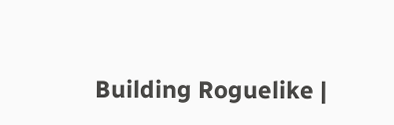Building Roguelike |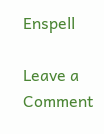Enspell

Leave a Comment